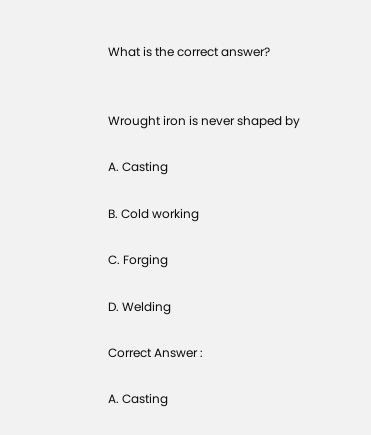What is the correct answer?


Wrought iron is never shaped by

A. Casting

B. Cold working

C. Forging

D. Welding

Correct Answer :

A. Casting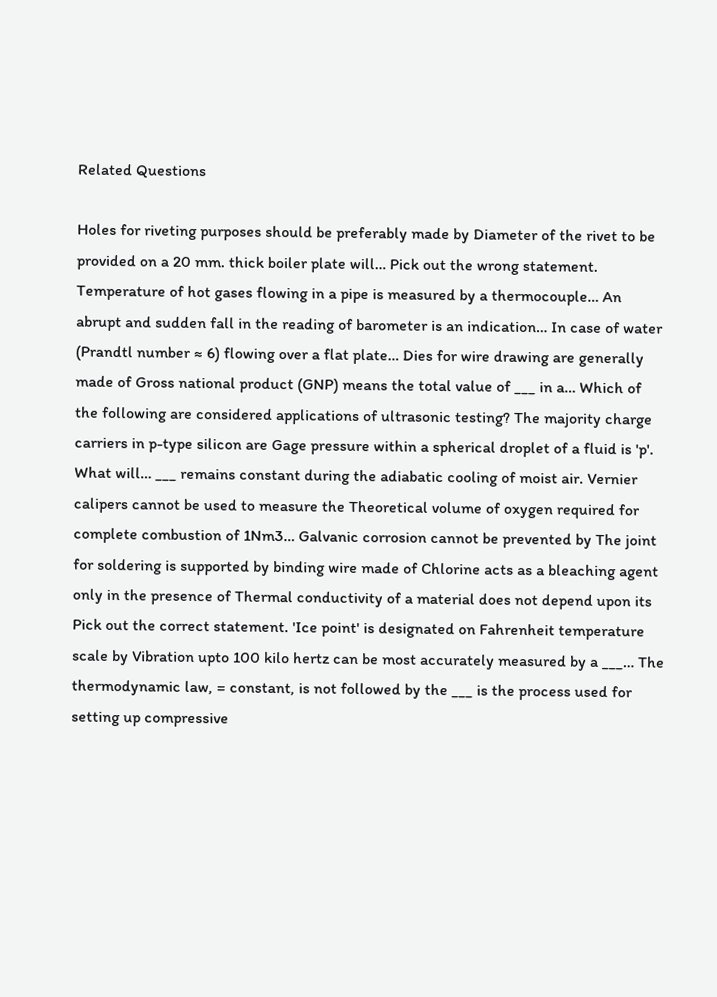Related Questions

Holes for riveting purposes should be preferably made by Diameter of the rivet to be provided on a 20 mm. thick boiler plate will… Pick out the wrong statement. Temperature of hot gases flowing in a pipe is measured by a thermocouple… An abrupt and sudden fall in the reading of barometer is an indication… In case of water (Prandtl number ≈ 6) flowing over a flat plate… Dies for wire drawing are generally made of Gross national product (GNP) means the total value of ___ in a… Which of the following are considered applications of ultrasonic testing? The majority charge carriers in p-type silicon are Gage pressure within a spherical droplet of a fluid is 'p'. What will… ___ remains constant during the adiabatic cooling of moist air. Vernier calipers cannot be used to measure the Theoretical volume of oxygen required for complete combustion of 1Nm3… Galvanic corrosion cannot be prevented by The joint for soldering is supported by binding wire made of Chlorine acts as a bleaching agent only in the presence of Thermal conductivity of a material does not depend upon its Pick out the correct statement. 'Ice point' is designated on Fahrenheit temperature scale by Vibration upto 100 kilo hertz can be most accurately measured by a ___… The thermodynamic law, = constant, is not followed by the ___ is the process used for setting up compressive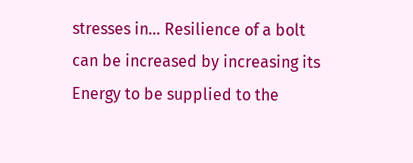stresses in… Resilience of a bolt can be increased by increasing its Energy to be supplied to the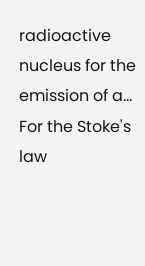radioactive nucleus for the emission of a… For the Stoke's law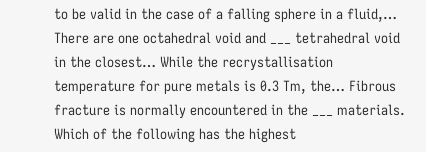to be valid in the case of a falling sphere in a fluid,… There are one octahedral void and ___ tetrahedral void in the closest… While the recrystallisation temperature for pure metals is 0.3 Tm, the… Fibrous fracture is normally encountered in the ___ materials. Which of the following has the highest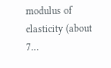modulus of elasticity (about 7…